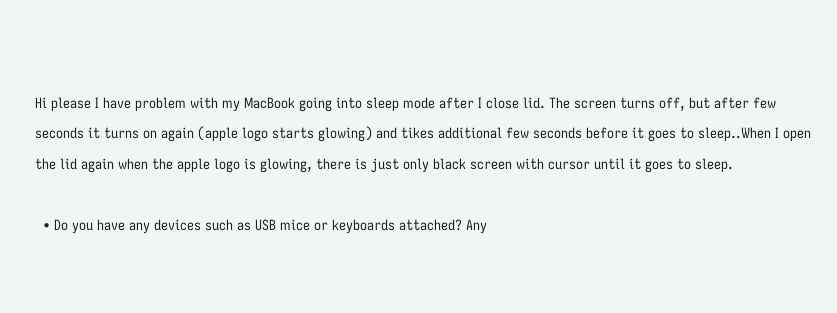Hi please I have problem with my MacBook going into sleep mode after I close lid. The screen turns off, but after few seconds it turns on again (apple logo starts glowing) and tikes additional few seconds before it goes to sleep..When I open the lid again when the apple logo is glowing, there is just only black screen with cursor until it goes to sleep.

  • Do you have any devices such as USB mice or keyboards attached? Any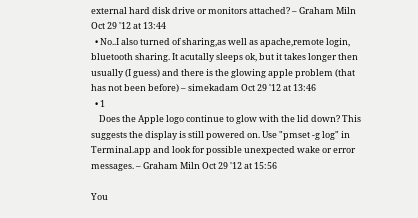external hard disk drive or monitors attached? – Graham Miln Oct 29 '12 at 13:44
  • No..I also turned of sharing,as well as apache,remote login, bluetooth sharing. It acutally sleeps ok, but it takes longer then usually (I guess) and there is the glowing apple problem (that has not been before) – simekadam Oct 29 '12 at 13:46
  • 1
    Does the Apple logo continue to glow with the lid down? This suggests the display is still powered on. Use "pmset -g log" in Terminal.app and look for possible unexpected wake or error messages. – Graham Miln Oct 29 '12 at 15:56

You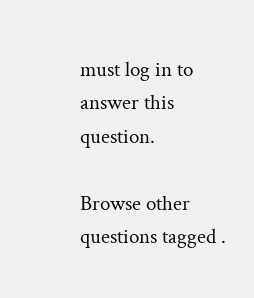must log in to answer this question.

Browse other questions tagged .